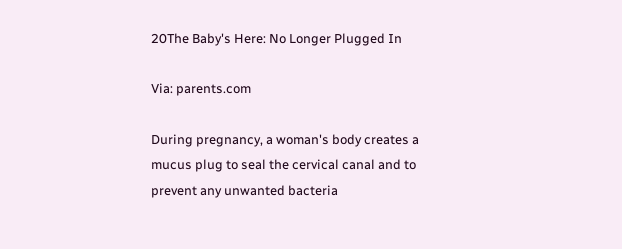20The Baby's Here: No Longer Plugged In

Via: parents.com

During pregnancy, a woman's body creates a mucus plug to seal the cervical canal and to prevent any unwanted bacteria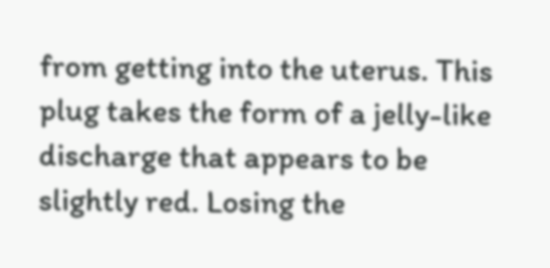from getting into the uterus. This plug takes the form of a jelly-like discharge that appears to be slightly red. Losing the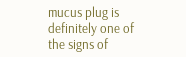mucus plug is definitely one of the signs of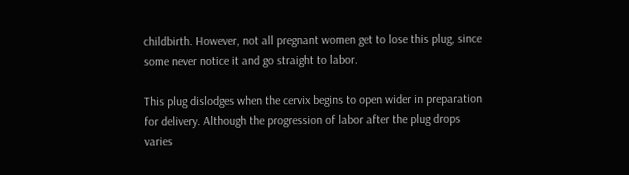childbirth. However, not all pregnant women get to lose this plug, since some never notice it and go straight to labor.

This plug dislodges when the cervix begins to open wider in preparation for delivery. Although the progression of labor after the plug drops varies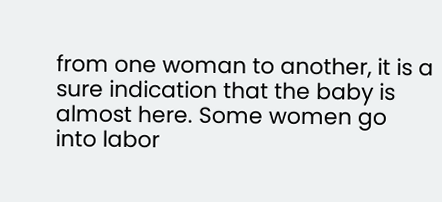from one woman to another, it is a sure indication that the baby is almost here. Some women go into labor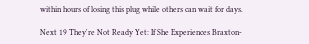within hours of losing this plug while others can wait for days.

Next 19 They're Not Ready Yet: If She Experiences Braxton-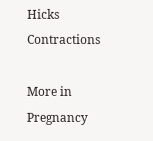Hicks Contractions

More in Pregnancy